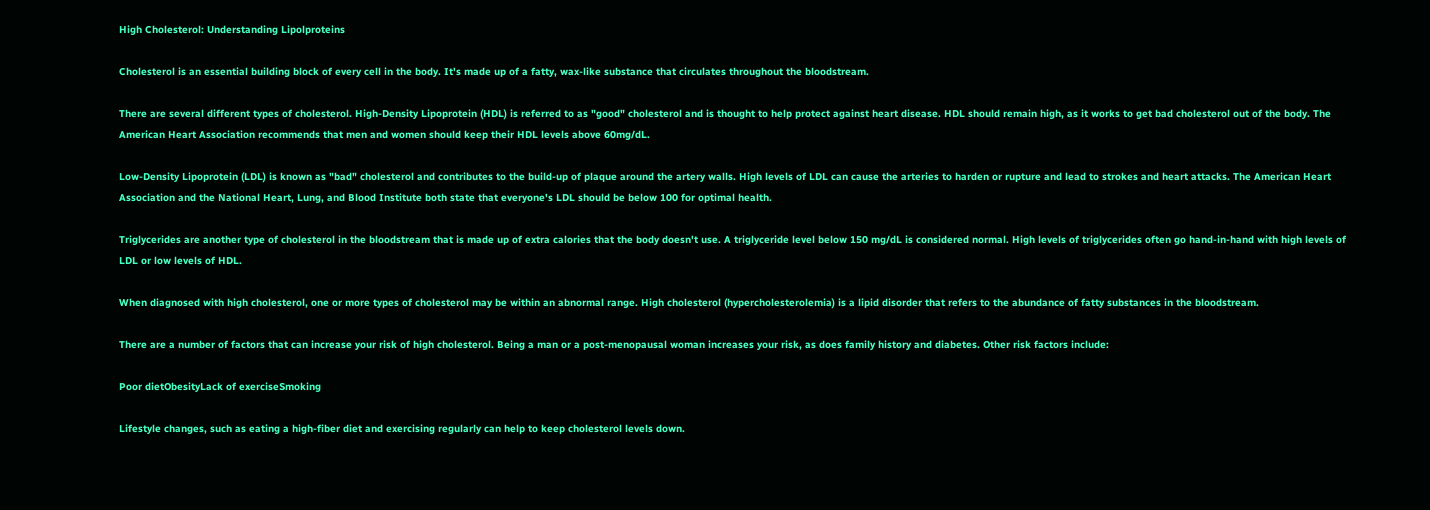High Cholesterol: Understanding Lipolproteins

Cholesterol is an essential building block of every cell in the body. It's made up of a fatty, wax-like substance that circulates throughout the bloodstream.

There are several different types of cholesterol. High-Density Lipoprotein (HDL) is referred to as "good" cholesterol and is thought to help protect against heart disease. HDL should remain high, as it works to get bad cholesterol out of the body. The American Heart Association recommends that men and women should keep their HDL levels above 60mg/dL.

Low-Density Lipoprotein (LDL) is known as "bad" cholesterol and contributes to the build-up of plaque around the artery walls. High levels of LDL can cause the arteries to harden or rupture and lead to strokes and heart attacks. The American Heart Association and the National Heart, Lung, and Blood Institute both state that everyone's LDL should be below 100 for optimal health.

Triglycerides are another type of cholesterol in the bloodstream that is made up of extra calories that the body doesn't use. A triglyceride level below 150 mg/dL is considered normal. High levels of triglycerides often go hand-in-hand with high levels of LDL or low levels of HDL.

When diagnosed with high cholesterol, one or more types of cholesterol may be within an abnormal range. High cholesterol (hypercholesterolemia) is a lipid disorder that refers to the abundance of fatty substances in the bloodstream.

There are a number of factors that can increase your risk of high cholesterol. Being a man or a post-menopausal woman increases your risk, as does family history and diabetes. Other risk factors include:

Poor dietObesityLack of exerciseSmoking

Lifestyle changes, such as eating a high-fiber diet and exercising regularly can help to keep cholesterol levels down.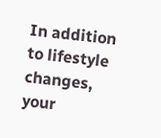In addition to lifestyle changes, your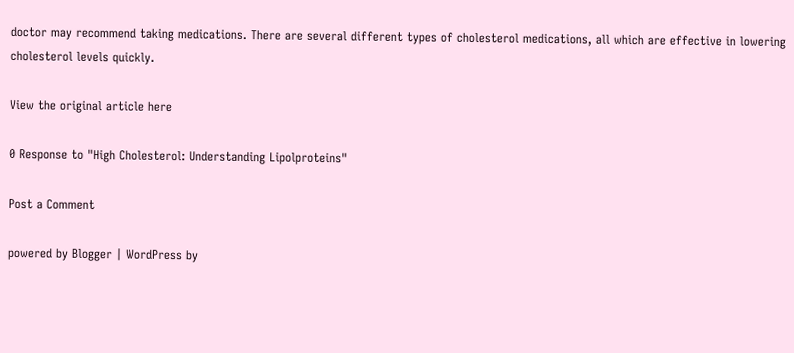doctor may recommend taking medications. There are several different types of cholesterol medications, all which are effective in lowering cholesterol levels quickly.

View the original article here

0 Response to "High Cholesterol: Understanding Lipolproteins"

Post a Comment

powered by Blogger | WordPress by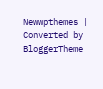Newwpthemes | Converted by BloggerTheme